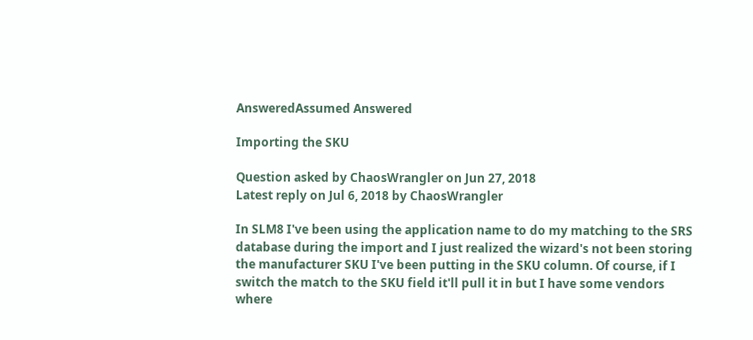AnsweredAssumed Answered

Importing the SKU

Question asked by ChaosWrangler on Jun 27, 2018
Latest reply on Jul 6, 2018 by ChaosWrangler

In SLM8 I've been using the application name to do my matching to the SRS database during the import and I just realized the wizard's not been storing the manufacturer SKU I've been putting in the SKU column. Of course, if I switch the match to the SKU field it'll pull it in but I have some vendors where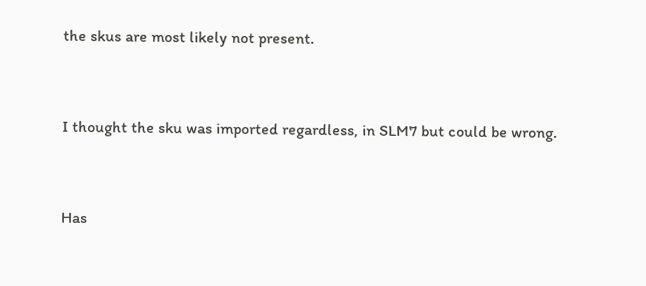the skus are most likely not present.


I thought the sku was imported regardless, in SLM7 but could be wrong.


Has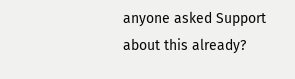anyone asked Support about this already?